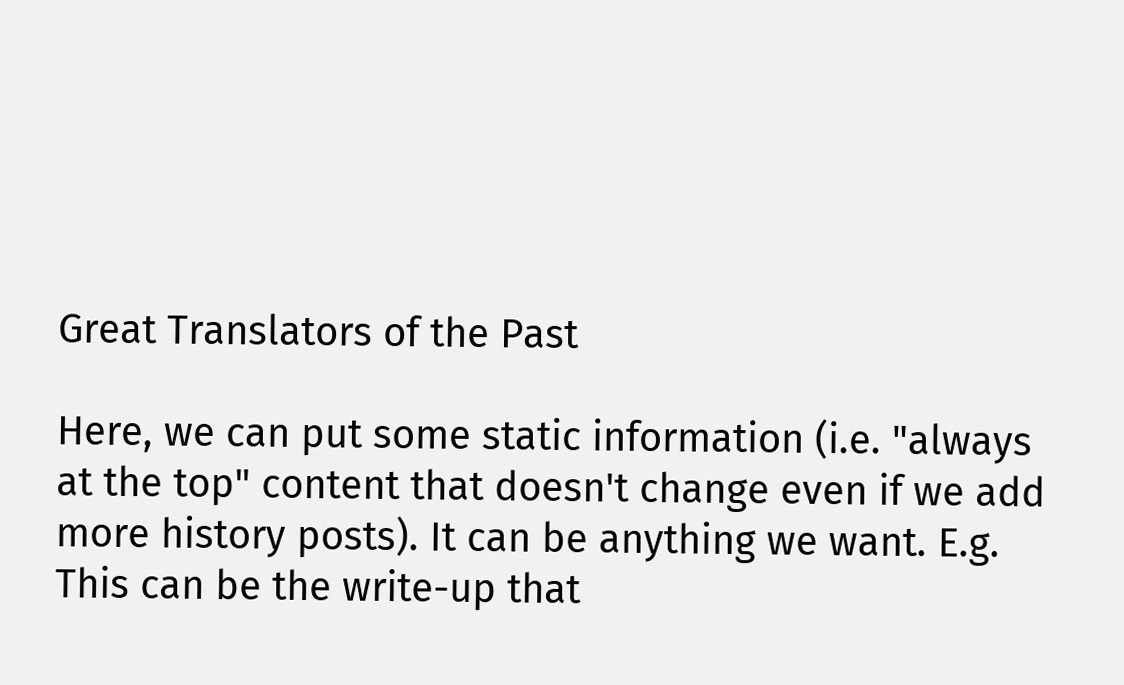Great Translators of the Past

Here, we can put some static information (i.e. "always at the top" content that doesn't change even if we add more history posts). It can be anything we want. E.g. This can be the write-up that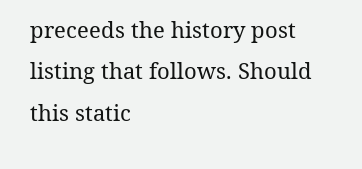preceeds the history post listing that follows. Should this static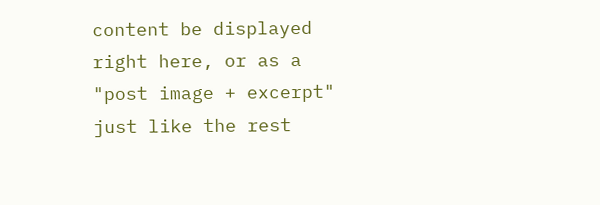content be displayed right here, or as a "post image + excerpt" just like the rest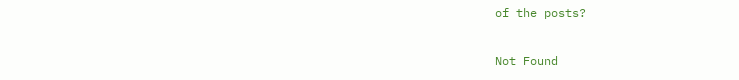of the posts?

Not Found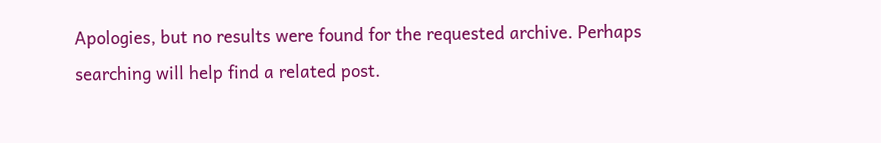Apologies, but no results were found for the requested archive. Perhaps searching will help find a related post.